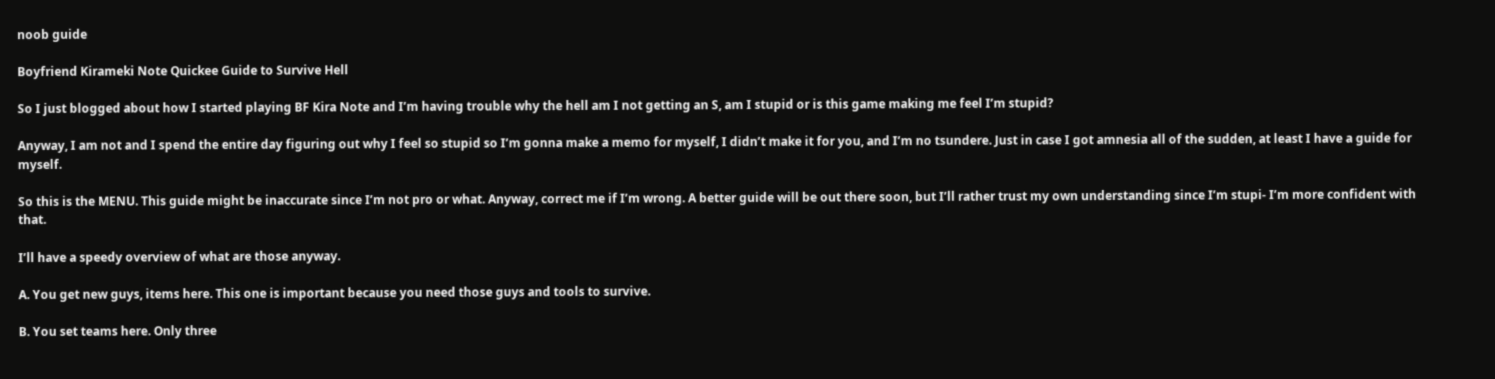noob guide

Boyfriend Kirameki Note Quickee Guide to Survive Hell

So I just blogged about how I started playing BF Kira Note and I’m having trouble why the hell am I not getting an S, am I stupid or is this game making me feel I’m stupid?

Anyway, I am not and I spend the entire day figuring out why I feel so stupid so I’m gonna make a memo for myself, I didn’t make it for you, and I’m no tsundere. Just in case I got amnesia all of the sudden, at least I have a guide for myself.

So this is the MENU. This guide might be inaccurate since I’m not pro or what. Anyway, correct me if I’m wrong. A better guide will be out there soon, but I’ll rather trust my own understanding since I’m stupi- I’m more confident with that.

I’ll have a speedy overview of what are those anyway.

A. You get new guys, items here. This one is important because you need those guys and tools to survive.

B. You set teams here. Only three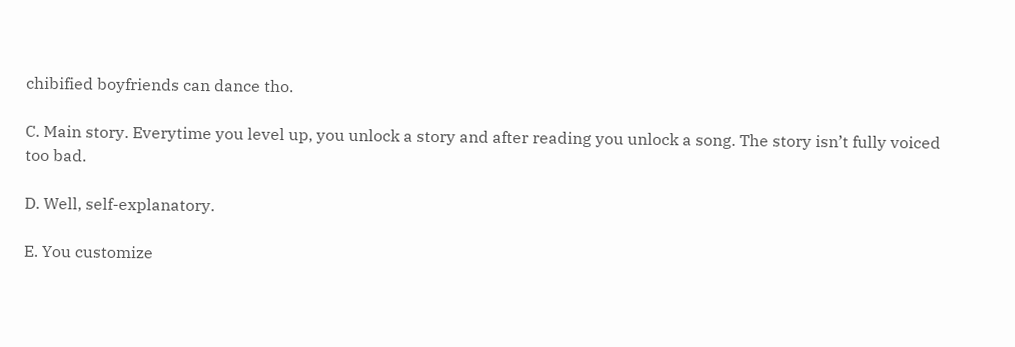chibified boyfriends can dance tho.

C. Main story. Everytime you level up, you unlock a story and after reading you unlock a song. The story isn’t fully voiced too bad.

D. Well, self-explanatory.

E. You customize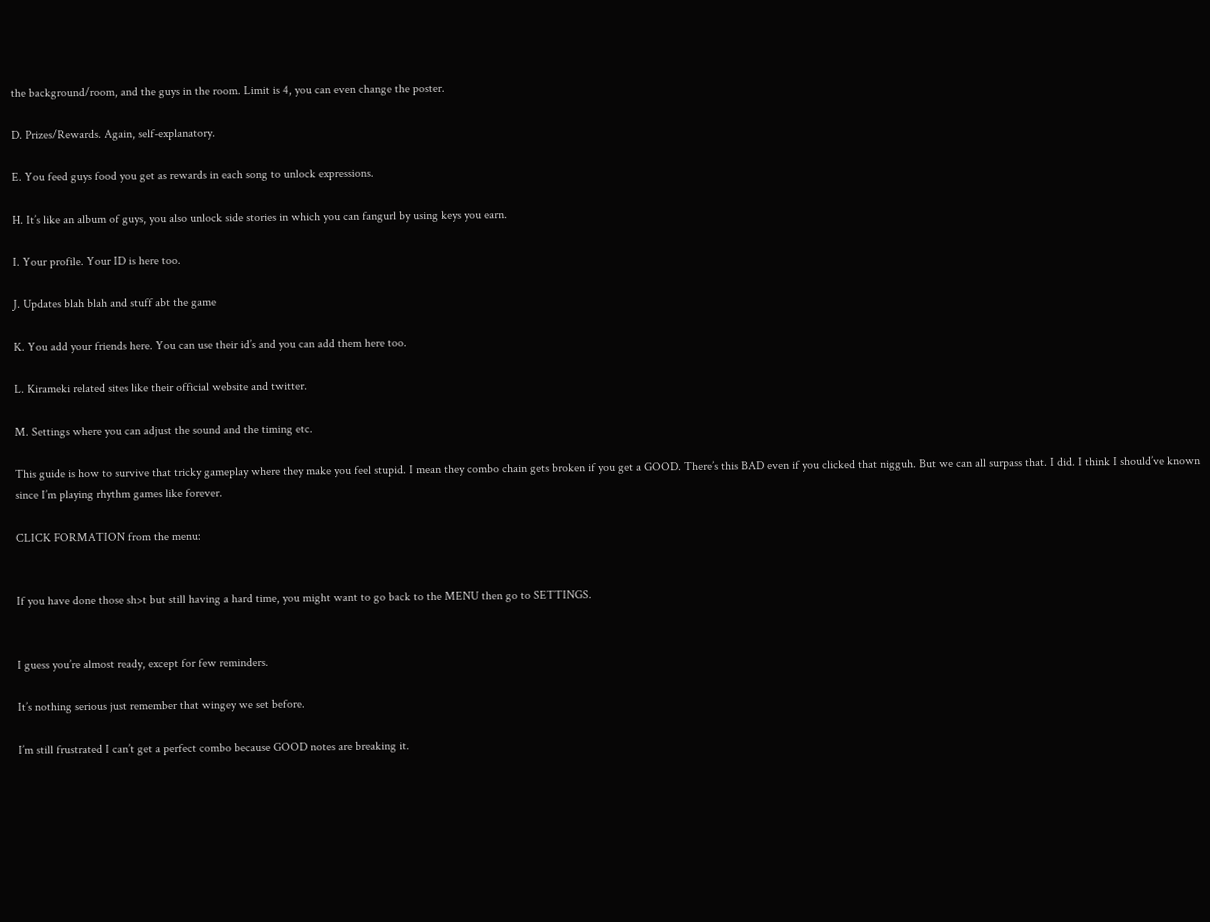the background/room, and the guys in the room. Limit is 4, you can even change the poster.

D. Prizes/Rewards. Again, self-explanatory.

E. You feed guys food you get as rewards in each song to unlock expressions.

H. It’s like an album of guys, you also unlock side stories in which you can fangurl by using keys you earn.

I. Your profile. Your ID is here too.

J. Updates blah blah and stuff abt the game

K. You add your friends here. You can use their id’s and you can add them here too.

L. Kirameki related sites like their official website and twitter.

M. Settings where you can adjust the sound and the timing etc.

This guide is how to survive that tricky gameplay where they make you feel stupid. I mean they combo chain gets broken if you get a GOOD. There’s this BAD even if you clicked that nigguh. But we can all surpass that. I did. I think I should’ve known since I’m playing rhythm games like forever.

CLICK FORMATION from the menu:


If you have done those sh>t but still having a hard time, you might want to go back to the MENU then go to SETTINGS.


I guess you’re almost ready, except for few reminders.

It’s nothing serious just remember that wingey we set before.

I’m still frustrated I can’t get a perfect combo because GOOD notes are breaking it.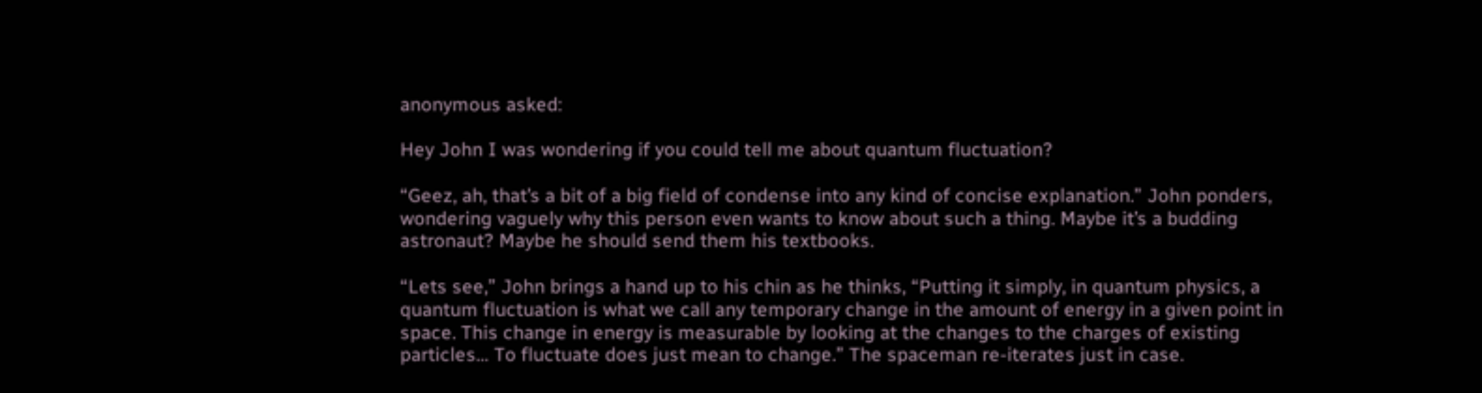anonymous asked:

Hey John I was wondering if you could tell me about quantum fluctuation?

“Geez, ah, that’s a bit of a big field of condense into any kind of concise explanation.” John ponders, wondering vaguely why this person even wants to know about such a thing. Maybe it’s a budding astronaut? Maybe he should send them his textbooks.

“Lets see,” John brings a hand up to his chin as he thinks, “Putting it simply, in quantum physics, a quantum fluctuation is what we call any temporary change in the amount of energy in a given point in space. This change in energy is measurable by looking at the changes to the charges of existing particles… To fluctuate does just mean to change.” The spaceman re-iterates just in case.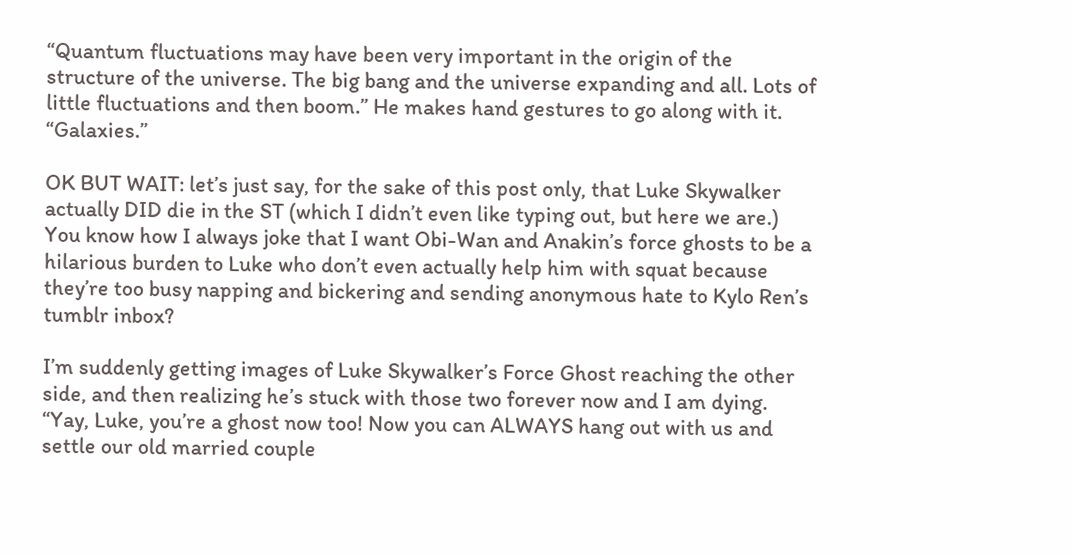“Quantum fluctuations may have been very important in the origin of the structure of the universe. The big bang and the universe expanding and all. Lots of little fluctuations and then boom.” He makes hand gestures to go along with it. “Galaxies.”

OK BUT WAIT: let’s just say, for the sake of this post only, that Luke Skywalker actually DID die in the ST (which I didn’t even like typing out, but here we are.) You know how I always joke that I want Obi-Wan and Anakin’s force ghosts to be a hilarious burden to Luke who don’t even actually help him with squat because they’re too busy napping and bickering and sending anonymous hate to Kylo Ren’s tumblr inbox?

I’m suddenly getting images of Luke Skywalker’s Force Ghost reaching the other side, and then realizing he’s stuck with those two forever now and I am dying. “Yay, Luke, you’re a ghost now too! Now you can ALWAYS hang out with us and settle our old married couple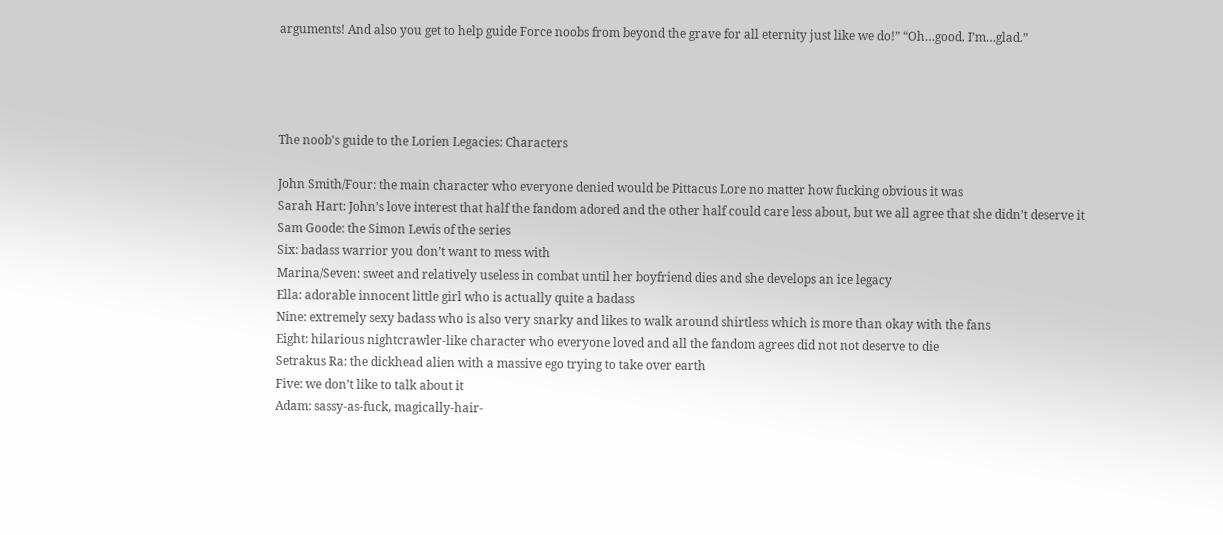arguments! And also you get to help guide Force noobs from beyond the grave for all eternity just like we do!” “Oh…good. I’m…glad.”




The noob's guide to the Lorien Legacies: Characters

John Smith/Four: the main character who everyone denied would be Pittacus Lore no matter how fucking obvious it was
Sarah Hart: John’s love interest that half the fandom adored and the other half could care less about, but we all agree that she didn’t deserve it
Sam Goode: the Simon Lewis of the series
Six: badass warrior you don’t want to mess with
Marina/Seven: sweet and relatively useless in combat until her boyfriend dies and she develops an ice legacy
Ella: adorable innocent little girl who is actually quite a badass
Nine: extremely sexy badass who is also very snarky and likes to walk around shirtless which is more than okay with the fans
Eight: hilarious nightcrawler-like character who everyone loved and all the fandom agrees did not not deserve to die
Setrakus Ra: the dickhead alien with a massive ego trying to take over earth
Five: we don’t like to talk about it
Adam: sassy-as-fuck, magically-hair-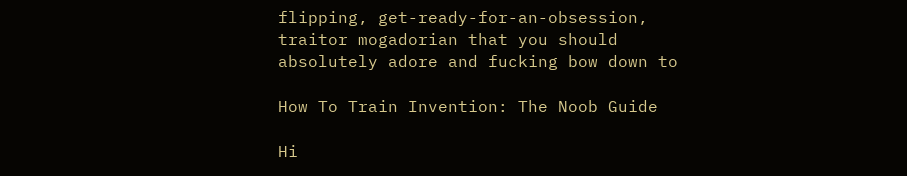flipping, get-ready-for-an-obsession, traitor mogadorian that you should absolutely adore and fucking bow down to

How To Train Invention: The Noob Guide

Hi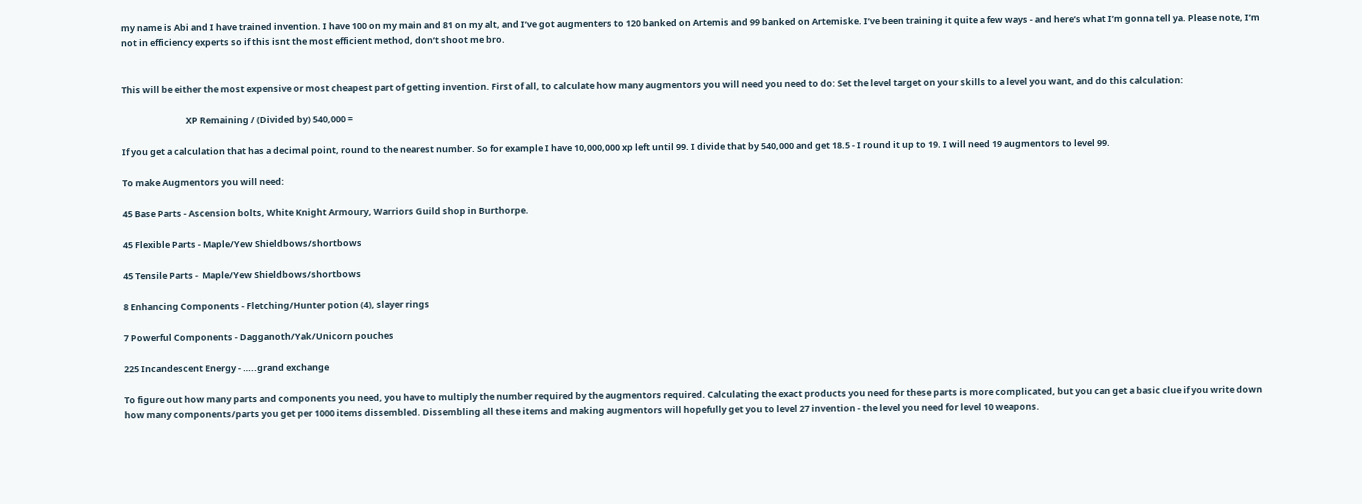my name is Abi and I have trained invention. I have 100 on my main and 81 on my alt, and I’ve got augmenters to 120 banked on Artemis and 99 banked on Artemiske. I’ve been training it quite a few ways - and here’s what I’m gonna tell ya. Please note, I’m not in efficiency experts so if this isnt the most efficient method, don’t shoot me bro.


This will be either the most expensive or most cheapest part of getting invention. First of all, to calculate how many augmentors you will need you need to do: Set the level target on your skills to a level you want, and do this calculation:

                                XP Remaining / (Divided by) 540,000 =

If you get a calculation that has a decimal point, round to the nearest number. So for example I have 10,000,000 xp left until 99. I divide that by 540,000 and get 18.5 - I round it up to 19. I will need 19 augmentors to level 99.

To make Augmentors you will need:

45 Base Parts - Ascension bolts, White Knight Armoury, Warriors Guild shop in Burthorpe.

45 Flexible Parts - Maple/Yew Shieldbows/shortbows

45 Tensile Parts -  Maple/Yew Shieldbows/shortbows

8 Enhancing Components - Fletching/Hunter potion (4), slayer rings

7 Powerful Components - Dagganoth/Yak/Unicorn pouches

225 Incandescent Energy - …..grand exchange

To figure out how many parts and components you need, you have to multiply the number required by the augmentors required. Calculating the exact products you need for these parts is more complicated, but you can get a basic clue if you write down how many components/parts you get per 1000 items dissembled. Dissembling all these items and making augmentors will hopefully get you to level 27 invention - the level you need for level 10 weapons.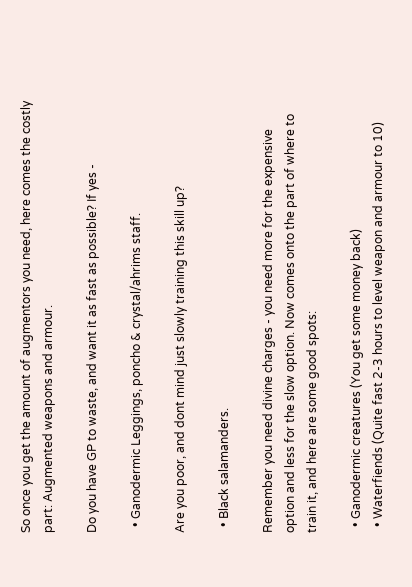So once you get the amount of augmentors you need, here comes the costly part: Augmented weapons and armour.

Do you have GP to waste, and want it as fast as possible? If yes -

  • Ganodermic Leggings, poncho & crystal/ahrims staff.

Are you poor, and dont mind just slowly training this skill up?

  • Black salamanders.

Remember you need divine charges - you need more for the expensive option and less for the slow option. Now comes onto the part of where to train it, and here are some good spots:

  • Ganodermic creatures (You get some money back)
  • Waterfiends (Quite fast 2-3 hours to level weapon and armour to 10)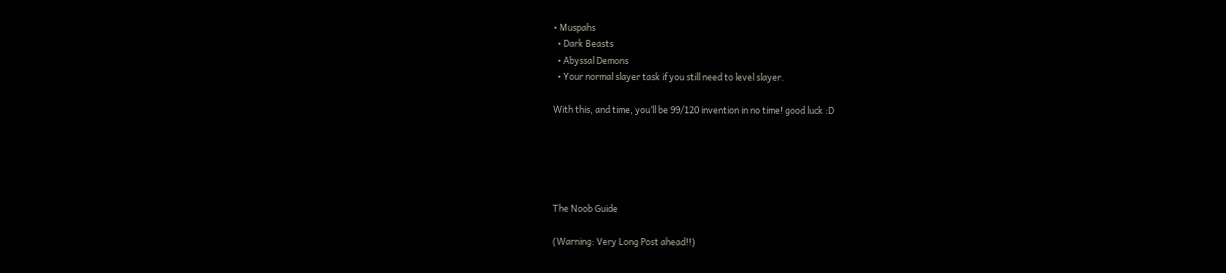• Muspahs
  • Dark Beasts
  • Abyssal Demons
  • Your normal slayer task if you still need to level slayer.

With this, and time, you’ll be 99/120 invention in no time! good luck :D





The Noob Guide

(Warning: Very Long Post ahead!!)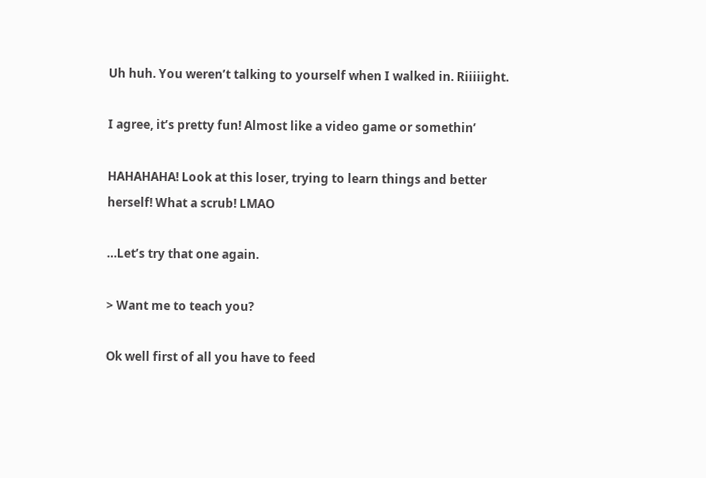Uh huh. You weren’t talking to yourself when I walked in. Riiiiight.

I agree, it’s pretty fun! Almost like a video game or somethin’

HAHAHAHA! Look at this loser, trying to learn things and better herself! What a scrub! LMAO

…Let’s try that one again.

> Want me to teach you?

Ok well first of all you have to feed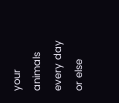your animals every day or else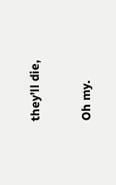they’ll die,

Oh my.